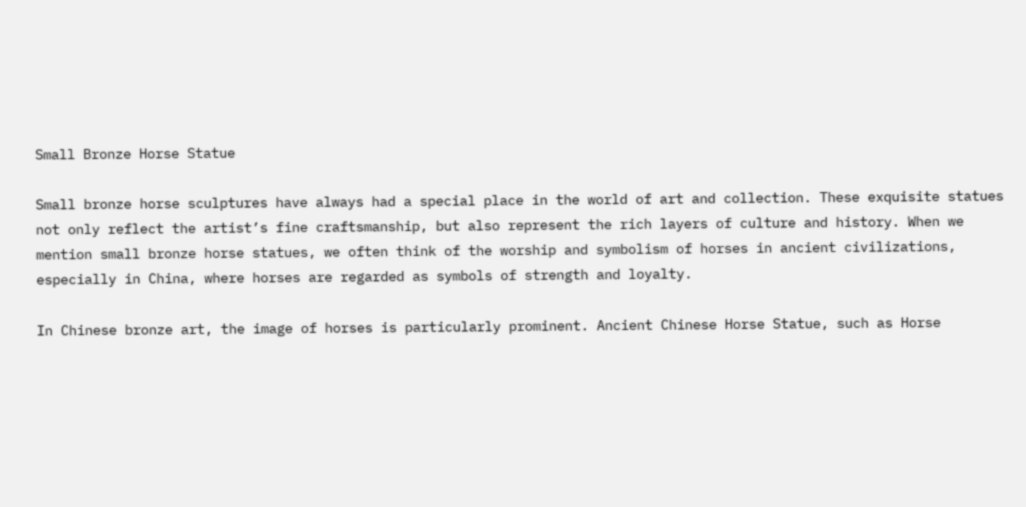Small Bronze Horse Statue

Small bronze horse sculptures have always had a special place in the world of art and collection. These exquisite statues not only reflect the artist’s fine craftsmanship, but also represent the rich layers of culture and history. When we mention small bronze horse statues, we often think of the worship and symbolism of horses in ancient civilizations, especially in China, where horses are regarded as symbols of strength and loyalty.

In Chinese bronze art, the image of horses is particularly prominent. Ancient Chinese Horse Statue, such as Horse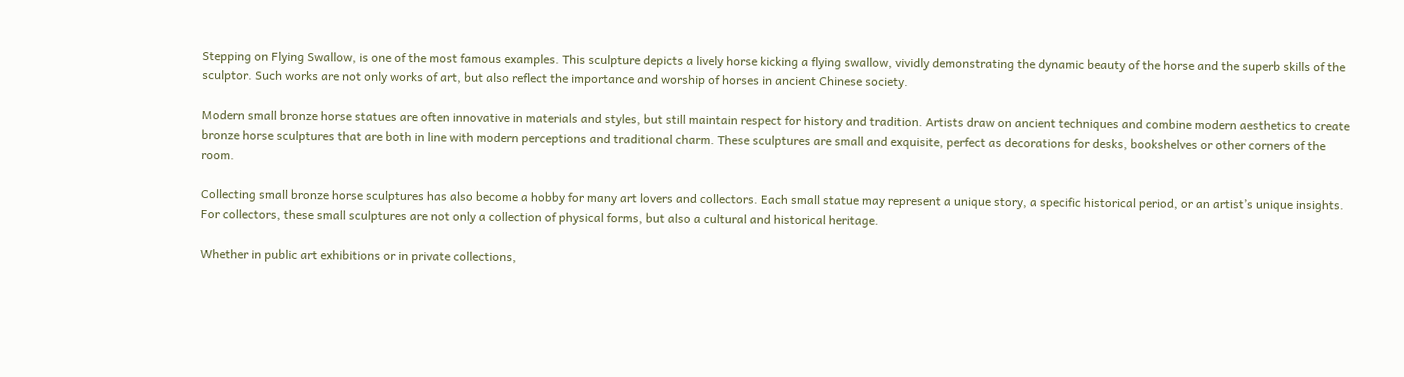Stepping on Flying Swallow, is one of the most famous examples. This sculpture depicts a lively horse kicking a flying swallow, vividly demonstrating the dynamic beauty of the horse and the superb skills of the sculptor. Such works are not only works of art, but also reflect the importance and worship of horses in ancient Chinese society.

Modern small bronze horse statues are often innovative in materials and styles, but still maintain respect for history and tradition. Artists draw on ancient techniques and combine modern aesthetics to create bronze horse sculptures that are both in line with modern perceptions and traditional charm. These sculptures are small and exquisite, perfect as decorations for desks, bookshelves or other corners of the room.

Collecting small bronze horse sculptures has also become a hobby for many art lovers and collectors. Each small statue may represent a unique story, a specific historical period, or an artist’s unique insights. For collectors, these small sculptures are not only a collection of physical forms, but also a cultural and historical heritage.

Whether in public art exhibitions or in private collections,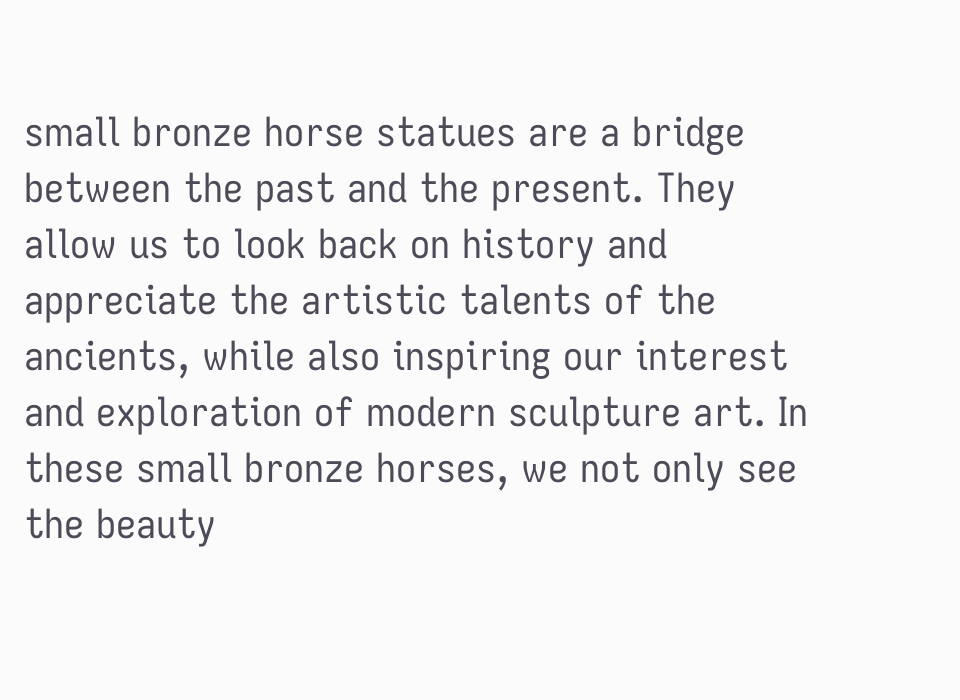small bronze horse statues are a bridge between the past and the present. They allow us to look back on history and appreciate the artistic talents of the ancients, while also inspiring our interest and exploration of modern sculpture art. In these small bronze horses, we not only see the beauty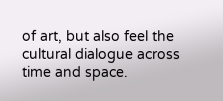of art, but also feel the cultural dialogue across time and space.